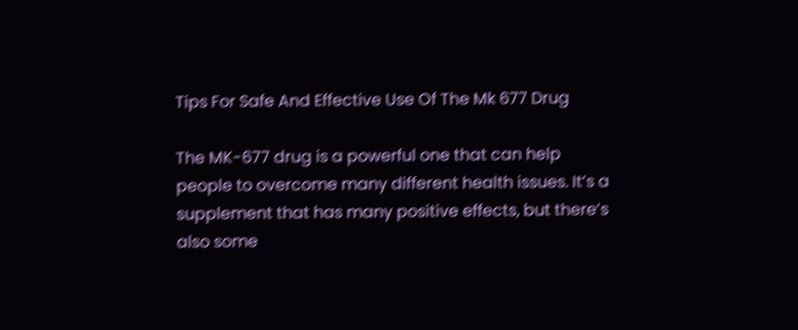Tips For Safe And Effective Use Of The Mk 677 Drug

The MK-677 drug is a powerful one that can help people to overcome many different health issues. It’s a supplement that has many positive effects, but there’s also some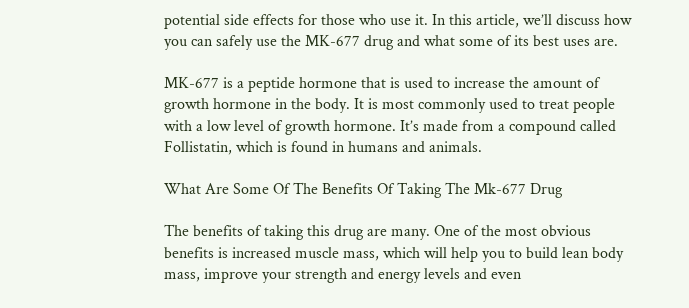potential side effects for those who use it. In this article, we’ll discuss how you can safely use the MK-677 drug and what some of its best uses are.

MK-677 is a peptide hormone that is used to increase the amount of growth hormone in the body. It is most commonly used to treat people with a low level of growth hormone. It’s made from a compound called Follistatin, which is found in humans and animals.

What Are Some Of The Benefits Of Taking The Mk-677 Drug

The benefits of taking this drug are many. One of the most obvious benefits is increased muscle mass, which will help you to build lean body mass, improve your strength and energy levels and even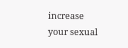increase your sexual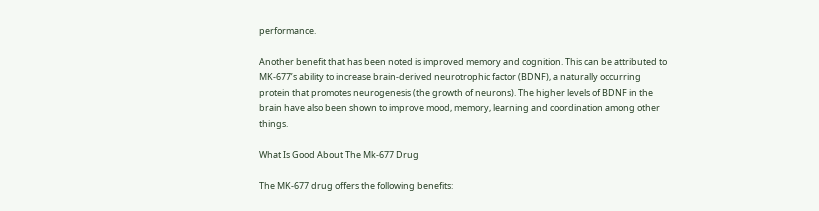performance.

Another benefit that has been noted is improved memory and cognition. This can be attributed to MK-677’s ability to increase brain-derived neurotrophic factor (BDNF), a naturally occurring protein that promotes neurogenesis (the growth of neurons). The higher levels of BDNF in the brain have also been shown to improve mood, memory, learning and coordination among other things.

What Is Good About The Mk-677 Drug

The MK-677 drug offers the following benefits: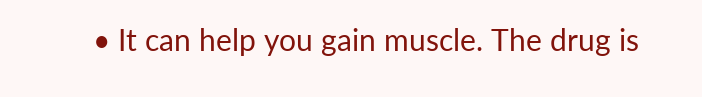• It can help you gain muscle. The drug is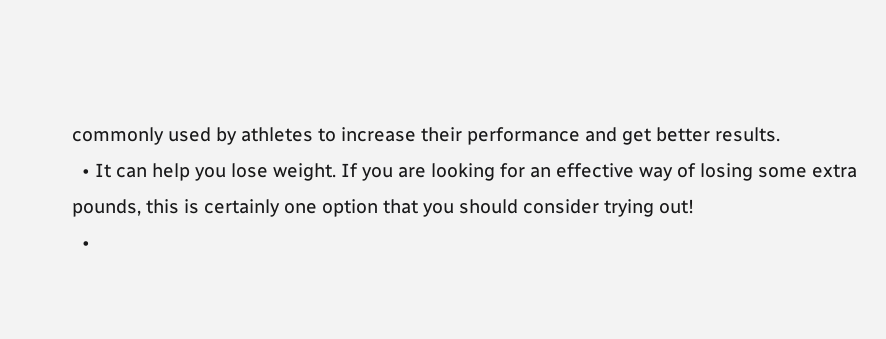commonly used by athletes to increase their performance and get better results.
  • It can help you lose weight. If you are looking for an effective way of losing some extra pounds, this is certainly one option that you should consider trying out!
  •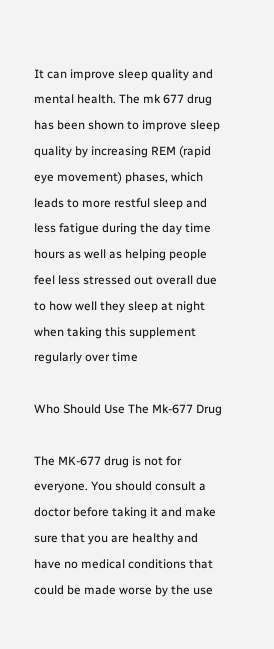It can improve sleep quality and mental health. The mk 677 drug has been shown to improve sleep quality by increasing REM (rapid eye movement) phases, which leads to more restful sleep and less fatigue during the day time hours as well as helping people feel less stressed out overall due to how well they sleep at night when taking this supplement regularly over time

Who Should Use The Mk-677 Drug

The MK-677 drug is not for everyone. You should consult a doctor before taking it and make sure that you are healthy and have no medical conditions that could be made worse by the use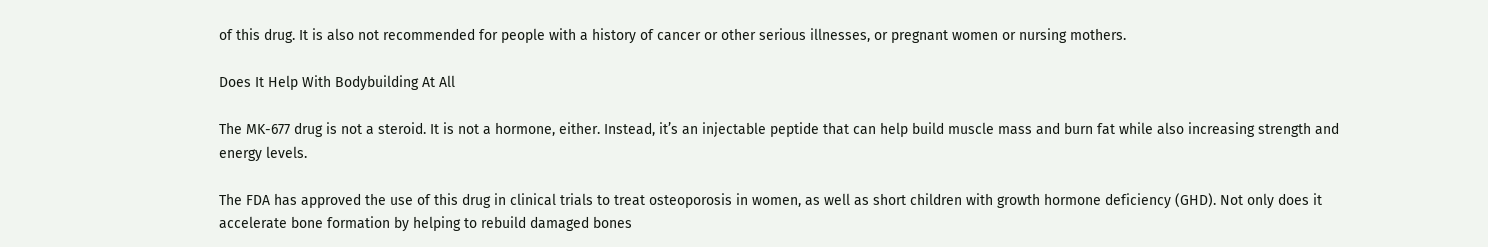of this drug. It is also not recommended for people with a history of cancer or other serious illnesses, or pregnant women or nursing mothers.

Does It Help With Bodybuilding At All

The MK-677 drug is not a steroid. It is not a hormone, either. Instead, it’s an injectable peptide that can help build muscle mass and burn fat while also increasing strength and energy levels.

The FDA has approved the use of this drug in clinical trials to treat osteoporosis in women, as well as short children with growth hormone deficiency (GHD). Not only does it accelerate bone formation by helping to rebuild damaged bones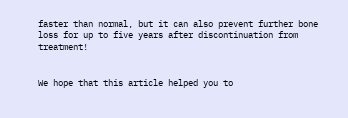faster than normal, but it can also prevent further bone loss for up to five years after discontinuation from treatment!


We hope that this article helped you to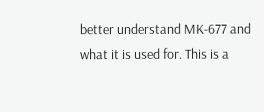better understand MK-677 and what it is used for. This is a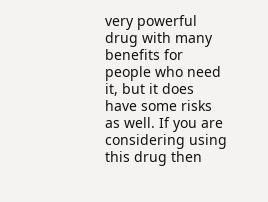very powerful drug with many benefits for people who need it, but it does have some risks as well. If you are considering using this drug then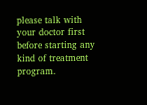please talk with your doctor first before starting any kind of treatment program.